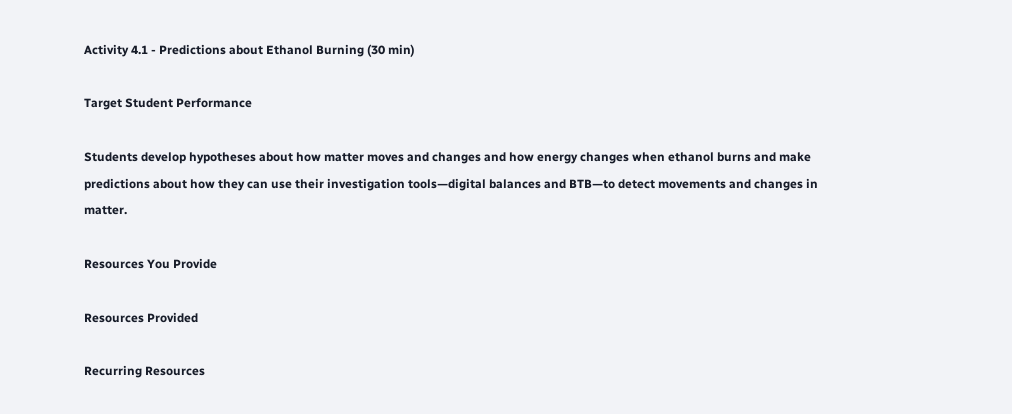Activity 4.1 - Predictions about Ethanol Burning (30 min)

Target Student Performance

Students develop hypotheses about how matter moves and changes and how energy changes when ethanol burns and make predictions about how they can use their investigation tools—digital balances and BTB—to detect movements and changes in matter.

Resources You Provide

Resources Provided

Recurring Resources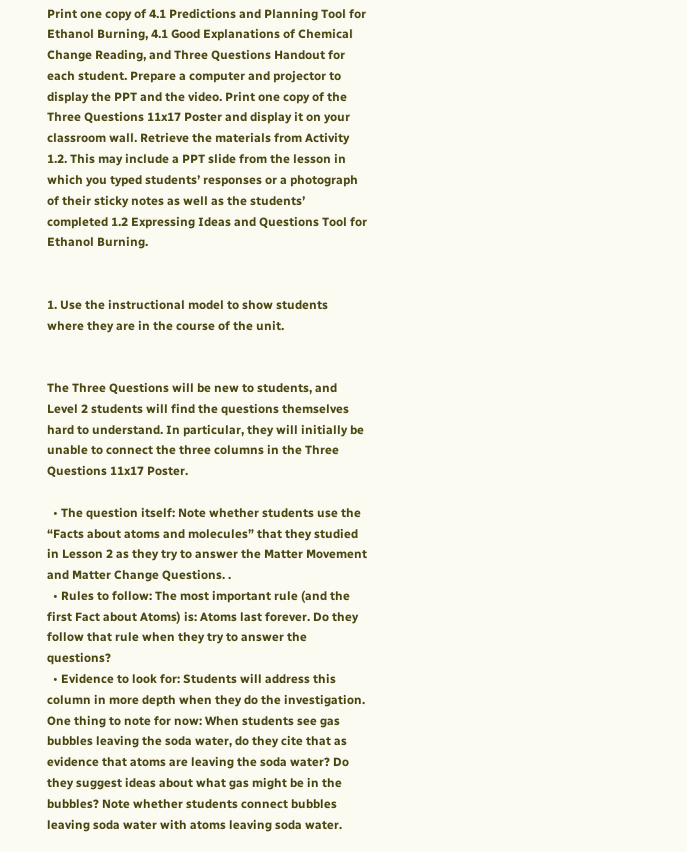Print one copy of 4.1 Predictions and Planning Tool for Ethanol Burning, 4.1 Good Explanations of Chemical Change Reading, and Three Questions Handout for each student. Prepare a computer and projector to display the PPT and the video. Print one copy of the Three Questions 11x17 Poster and display it on your classroom wall. Retrieve the materials from Activity 1.2. This may include a PPT slide from the lesson in which you typed students’ responses or a photograph of their sticky notes as well as the students’ completed 1.2 Expressing Ideas and Questions Tool for Ethanol Burning.


1. Use the instructional model to show students where they are in the course of the unit.


The Three Questions will be new to students, and Level 2 students will find the questions themselves hard to understand. In particular, they will initially be unable to connect the three columns in the Three Questions 11x17 Poster.

  • The question itself: Note whether students use the “Facts about atoms and molecules” that they studied in Lesson 2 as they try to answer the Matter Movement and Matter Change Questions. .
  • Rules to follow: The most important rule (and the first Fact about Atoms) is: Atoms last forever. Do they follow that rule when they try to answer the questions?
  • Evidence to look for: Students will address this column in more depth when they do the investigation. One thing to note for now: When students see gas bubbles leaving the soda water, do they cite that as evidence that atoms are leaving the soda water? Do they suggest ideas about what gas might be in the bubbles? Note whether students connect bubbles leaving soda water with atoms leaving soda water.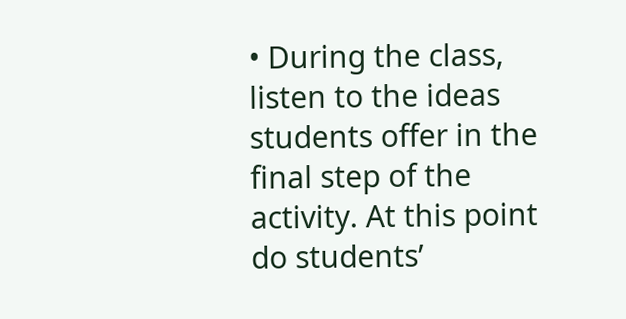• During the class, listen to the ideas students offer in the final step of the activity. At this point do students’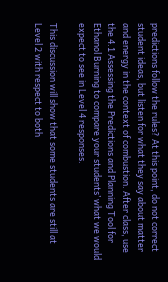predictions follow the rules? At this point, do not correct student ideas, but listen for what they say about matter and energy in the context of combustion. After class, use the 4.1 Assessing the Predictions and Planning Tool for Ethanol Burning to compare your students’ what we would expect to see in Level 4 responses.

This discussion will show that some students are still at Level 2 with respect to both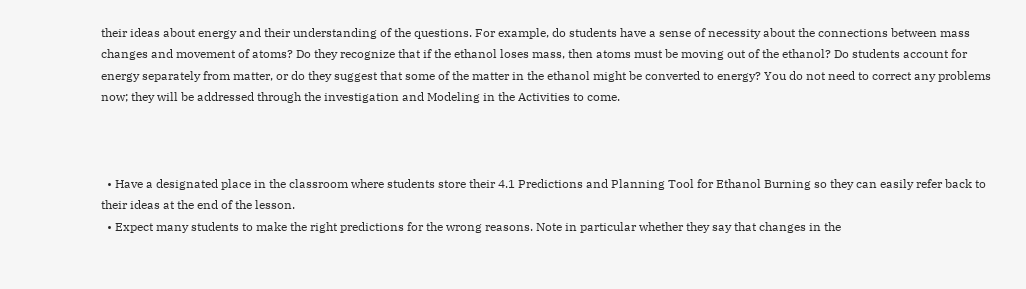their ideas about energy and their understanding of the questions. For example, do students have a sense of necessity about the connections between mass changes and movement of atoms? Do they recognize that if the ethanol loses mass, then atoms must be moving out of the ethanol? Do students account for energy separately from matter, or do they suggest that some of the matter in the ethanol might be converted to energy? You do not need to correct any problems now; they will be addressed through the investigation and Modeling in the Activities to come.



  • Have a designated place in the classroom where students store their 4.1 Predictions and Planning Tool for Ethanol Burning so they can easily refer back to their ideas at the end of the lesson.
  • Expect many students to make the right predictions for the wrong reasons. Note in particular whether they say that changes in the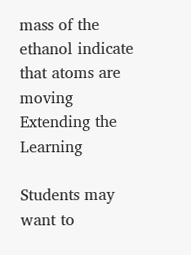mass of the ethanol indicate that atoms are moving
Extending the Learning

Students may want to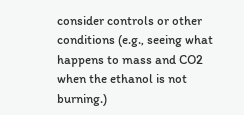consider controls or other conditions (e.g., seeing what happens to mass and CO2 when the ethanol is not burning.)